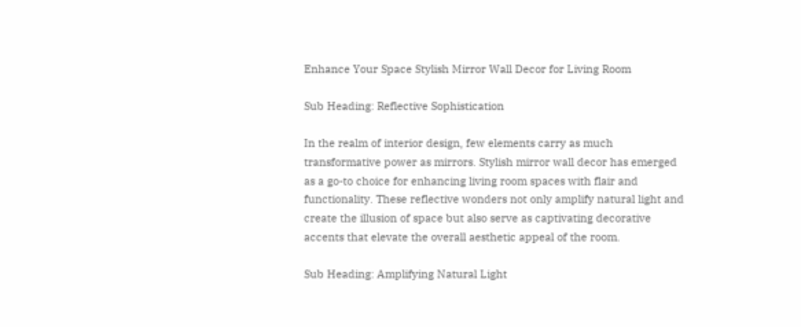Enhance Your Space Stylish Mirror Wall Decor for Living Room

Sub Heading: Reflective Sophistication

In the realm of interior design, few elements carry as much transformative power as mirrors. Stylish mirror wall decor has emerged as a go-to choice for enhancing living room spaces with flair and functionality. These reflective wonders not only amplify natural light and create the illusion of space but also serve as captivating decorative accents that elevate the overall aesthetic appeal of the room.

Sub Heading: Amplifying Natural Light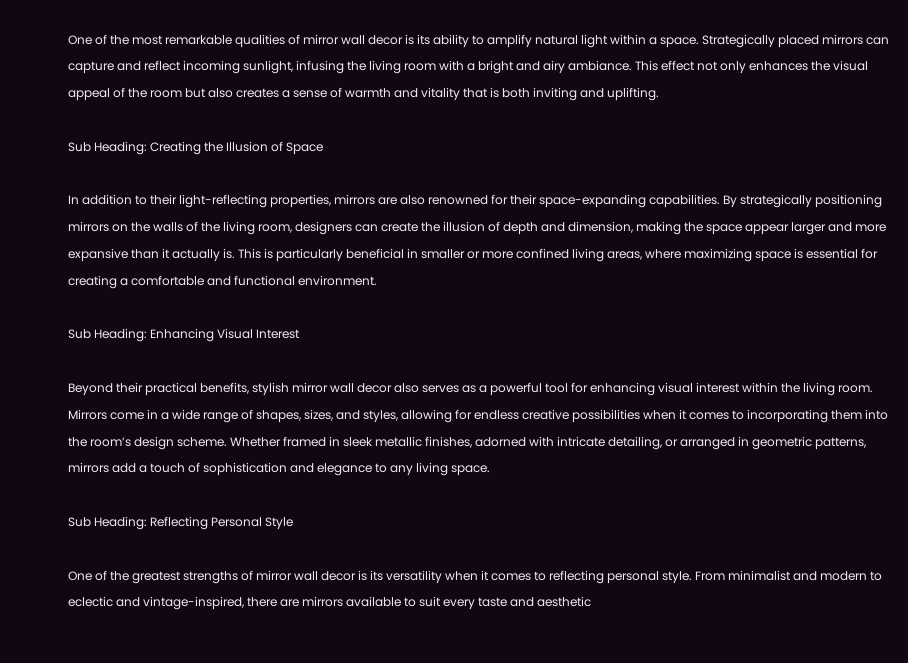One of the most remarkable qualities of mirror wall decor is its ability to amplify natural light within a space. Strategically placed mirrors can capture and reflect incoming sunlight, infusing the living room with a bright and airy ambiance. This effect not only enhances the visual appeal of the room but also creates a sense of warmth and vitality that is both inviting and uplifting.

Sub Heading: Creating the Illusion of Space

In addition to their light-reflecting properties, mirrors are also renowned for their space-expanding capabilities. By strategically positioning mirrors on the walls of the living room, designers can create the illusion of depth and dimension, making the space appear larger and more expansive than it actually is. This is particularly beneficial in smaller or more confined living areas, where maximizing space is essential for creating a comfortable and functional environment.

Sub Heading: Enhancing Visual Interest

Beyond their practical benefits, stylish mirror wall decor also serves as a powerful tool for enhancing visual interest within the living room. Mirrors come in a wide range of shapes, sizes, and styles, allowing for endless creative possibilities when it comes to incorporating them into the room’s design scheme. Whether framed in sleek metallic finishes, adorned with intricate detailing, or arranged in geometric patterns, mirrors add a touch of sophistication and elegance to any living space.

Sub Heading: Reflecting Personal Style

One of the greatest strengths of mirror wall decor is its versatility when it comes to reflecting personal style. From minimalist and modern to eclectic and vintage-inspired, there are mirrors available to suit every taste and aesthetic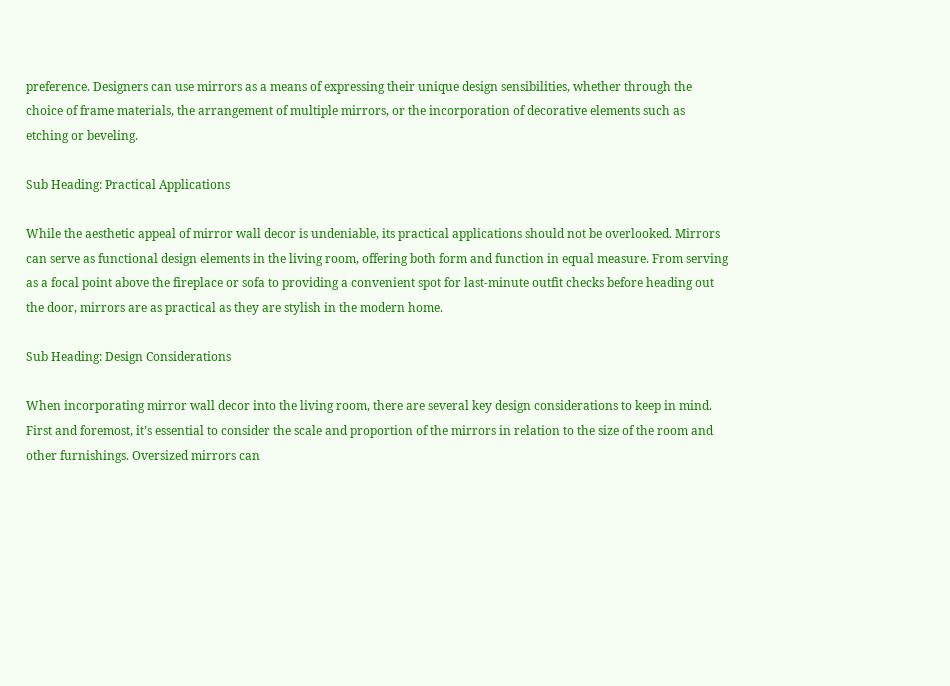preference. Designers can use mirrors as a means of expressing their unique design sensibilities, whether through the choice of frame materials, the arrangement of multiple mirrors, or the incorporation of decorative elements such as etching or beveling.

Sub Heading: Practical Applications

While the aesthetic appeal of mirror wall decor is undeniable, its practical applications should not be overlooked. Mirrors can serve as functional design elements in the living room, offering both form and function in equal measure. From serving as a focal point above the fireplace or sofa to providing a convenient spot for last-minute outfit checks before heading out the door, mirrors are as practical as they are stylish in the modern home.

Sub Heading: Design Considerations

When incorporating mirror wall decor into the living room, there are several key design considerations to keep in mind. First and foremost, it’s essential to consider the scale and proportion of the mirrors in relation to the size of the room and other furnishings. Oversized mirrors can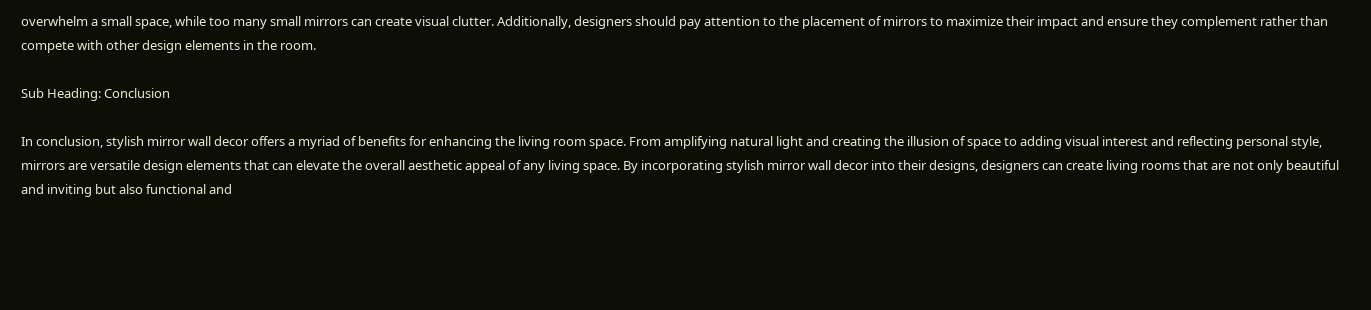overwhelm a small space, while too many small mirrors can create visual clutter. Additionally, designers should pay attention to the placement of mirrors to maximize their impact and ensure they complement rather than compete with other design elements in the room.

Sub Heading: Conclusion

In conclusion, stylish mirror wall decor offers a myriad of benefits for enhancing the living room space. From amplifying natural light and creating the illusion of space to adding visual interest and reflecting personal style, mirrors are versatile design elements that can elevate the overall aesthetic appeal of any living space. By incorporating stylish mirror wall decor into their designs, designers can create living rooms that are not only beautiful and inviting but also functional and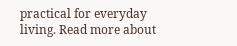practical for everyday living. Read more about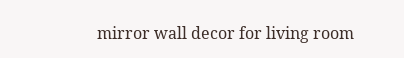mirror wall decor for living room